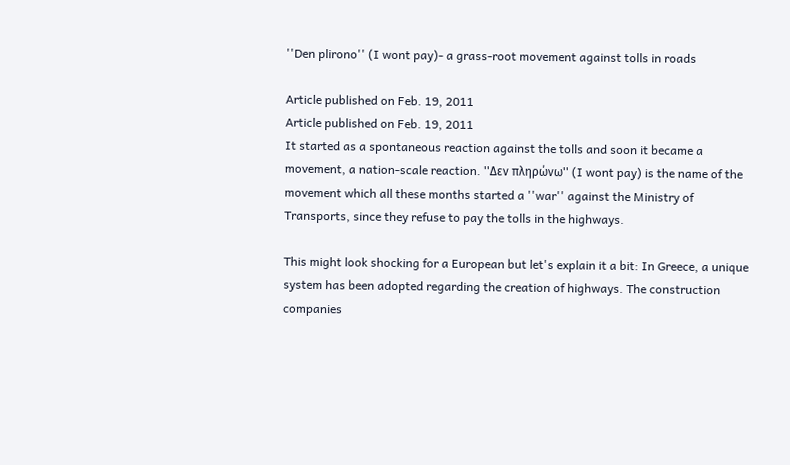''Den plirono'' (I wont pay)- a grass-root movement against tolls in roads

Article published on Feb. 19, 2011
Article published on Feb. 19, 2011
It started as a spontaneous reaction against the tolls and soon it became a movement, a nation-scale reaction. ''Δεν πληρώνω'' (I wont pay) is the name of the movement which all these months started a ''war'' against the Ministry of Transports, since they refuse to pay the tolls in the highways.

This might look shocking for a European but let's explain it a bit: In Greece, a unique system has been adopted regarding the creation of highways. The construction companies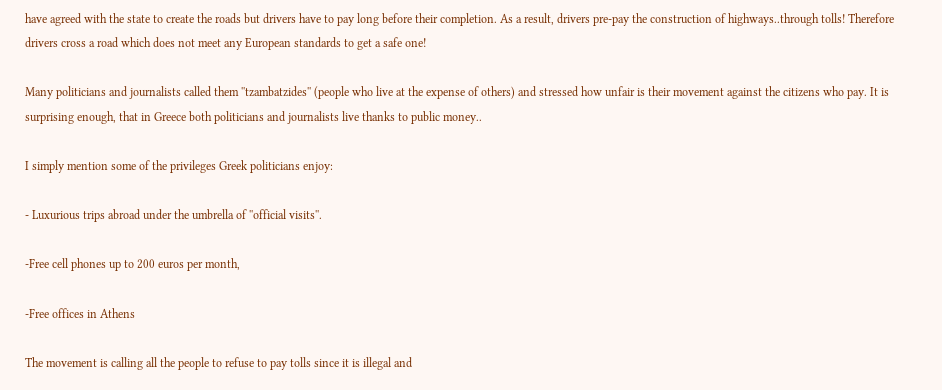have agreed with the state to create the roads but drivers have to pay long before their completion. As a result, drivers pre-pay the construction of highways..through tolls! Therefore drivers cross a road which does not meet any European standards to get a safe one!

Many politicians and journalists called them ''tzambatzides'' (people who live at the expense of others) and stressed how unfair is their movement against the citizens who pay. It is surprising enough, that in Greece both politicians and journalists live thanks to public money..

I simply mention some of the privileges Greek politicians enjoy:

- Luxurious trips abroad under the umbrella of ''official visits''.

-Free cell phones up to 200 euros per month,

-Free offices in Athens

The movement is calling all the people to refuse to pay tolls since it is illegal and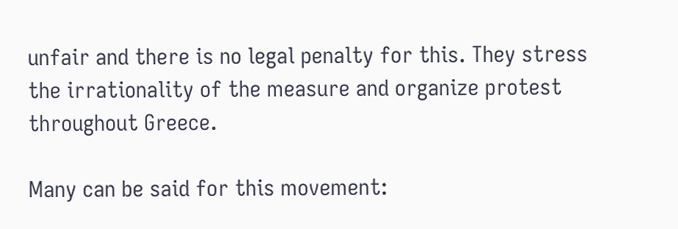unfair and there is no legal penalty for this. They stress the irrationality of the measure and organize protest throughout Greece.

Many can be said for this movement: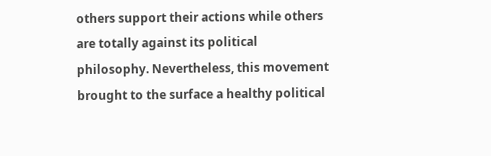others support their actions while others are totally against its political philosophy. Nevertheless, this movement brought to the surface a healthy political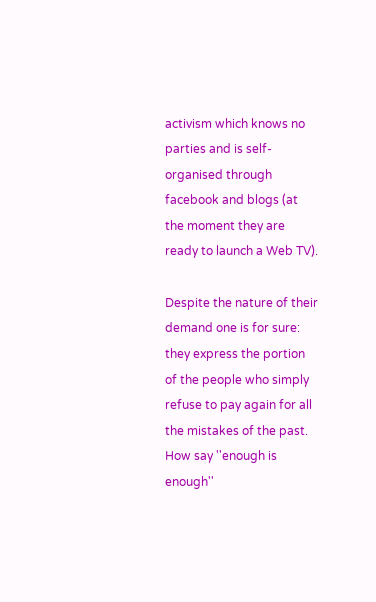activism which knows no parties and is self-organised through facebook and blogs (at the moment they are ready to launch a Web TV).

Despite the nature of their demand one is for sure: they express the portion of the people who simply refuse to pay again for all the mistakes of the past. How say ''enough is enough''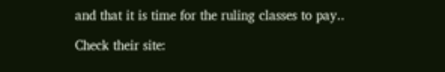and that it is time for the ruling classes to pay..

Check their site: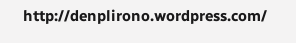http://denplirono.wordpress.com/